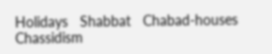Holidays   Shabbat   Chabad-houses   Chassidism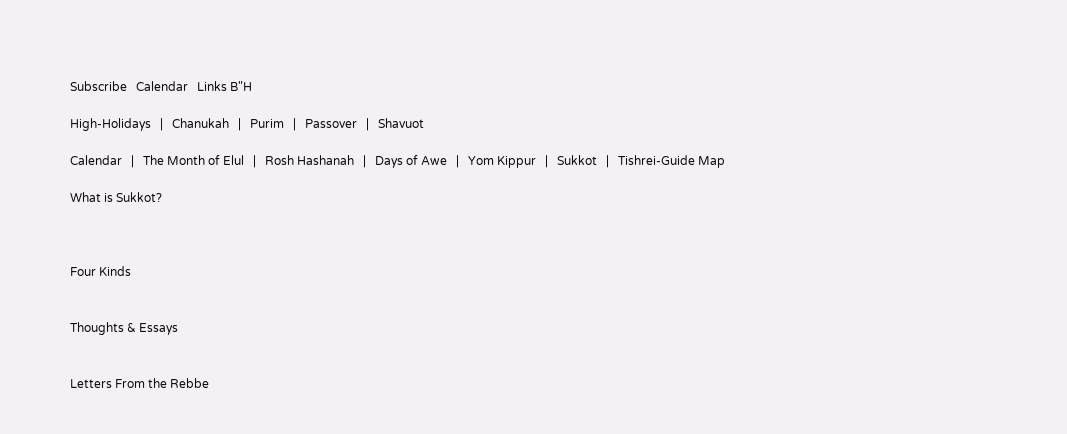Subscribe   Calendar   Links B"H

High-Holidays   |   Chanukah   |   Purim   |   Passover   |   Shavuot

Calendar   |   The Month of Elul   |   Rosh Hashanah   |   Days of Awe   |   Yom Kippur   |   Sukkot   |   Tishrei-Guide Map

What is Sukkot?



Four Kinds


Thoughts & Essays


Letters From the Rebbe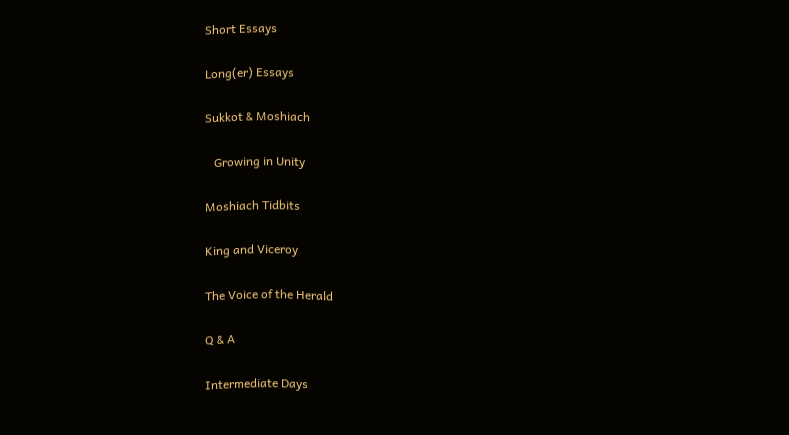Short Essays

Long(er) Essays

Sukkot & Moshiach

   Growing in Unity

Moshiach Tidbits

King and Viceroy

The Voice of the Herald

Q & A

Intermediate Days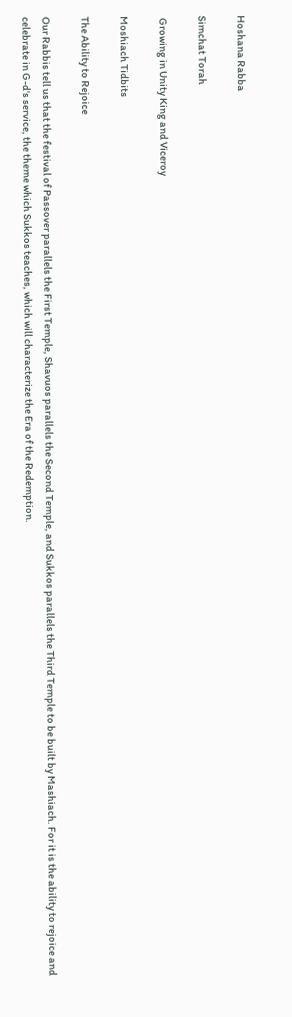Hoshana Rabba

Simchat Torah

 Growing in Unity King and Viceroy

Moshiach Tidbits

The Ability to Rejoice

Our Rabbis tell us that the festival of Passover parallels the First Temple, Shavuos parallels the Second Temple, and Sukkos parallels the Third Temple to be built by Mashiach. For it is the ability to rejoice and celebrate in G-d's service, the theme which Sukkos teaches, which will characterize the Era of the Redemption.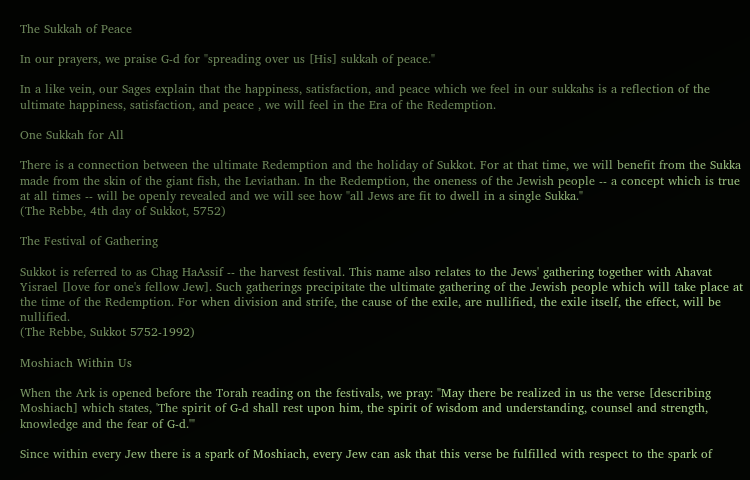The Sukkah of Peace

In our prayers, we praise G-d for "spreading over us [His] sukkah of peace."

In a like vein, our Sages explain that the happiness, satisfaction, and peace which we feel in our sukkahs is a reflection of the ultimate happiness, satisfaction, and peace , we will feel in the Era of the Redemption.

One Sukkah for All

There is a connection between the ultimate Redemption and the holiday of Sukkot. For at that time, we will benefit from the Sukka made from the skin of the giant fish, the Leviathan. In the Redemption, the oneness of the Jewish people -- a concept which is true at all times -- will be openly revealed and we will see how "all Jews are fit to dwell in a single Sukka."
(The Rebbe, 4th day of Sukkot, 5752)

The Festival of Gathering

Sukkot is referred to as Chag HaAssif -- the harvest festival. This name also relates to the Jews' gathering together with Ahavat Yisrael [love for one's fellow Jew]. Such gatherings precipitate the ultimate gathering of the Jewish people which will take place at the time of the Redemption. For when division and strife, the cause of the exile, are nullified, the exile itself, the effect, will be nullified.
(The Rebbe, Sukkot 5752-1992)

Moshiach Within Us

When the Ark is opened before the Torah reading on the festivals, we pray: "May there be realized in us the verse [describing Moshiach] which states, 'The spirit of G-d shall rest upon him, the spirit of wisdom and understanding, counsel and strength, knowledge and the fear of G-d.'"

Since within every Jew there is a spark of Moshiach, every Jew can ask that this verse be fulfilled with respect to the spark of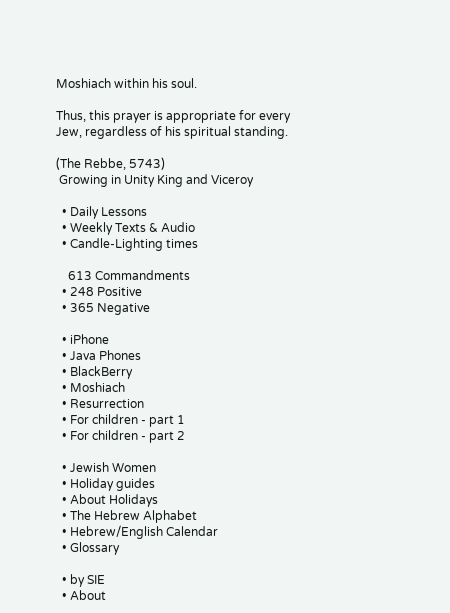Moshiach within his soul.

Thus, this prayer is appropriate for every Jew, regardless of his spiritual standing.

(The Rebbe, 5743)
 Growing in Unity King and Viceroy

  • Daily Lessons
  • Weekly Texts & Audio
  • Candle-Lighting times

    613 Commandments
  • 248 Positive
  • 365 Negative

  • iPhone
  • Java Phones
  • BlackBerry
  • Moshiach
  • Resurrection
  • For children - part 1
  • For children - part 2

  • Jewish Women
  • Holiday guides
  • About Holidays
  • The Hebrew Alphabet
  • Hebrew/English Calendar
  • Glossary

  • by SIE
  • About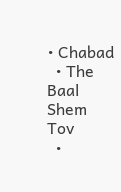• Chabad
  • The Baal Shem Tov
  •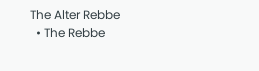The Alter Rebbe
  • The Rebbe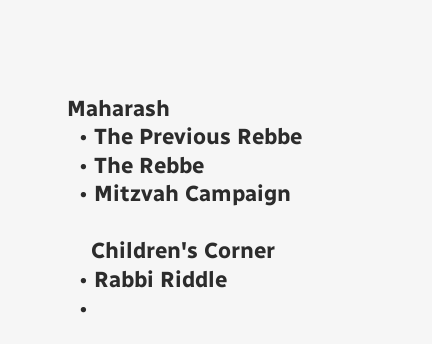Maharash
  • The Previous Rebbe
  • The Rebbe
  • Mitzvah Campaign

    Children's Corner
  • Rabbi Riddle
  •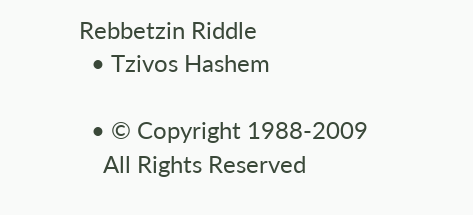Rebbetzin Riddle
  • Tzivos Hashem

  • © Copyright 1988-2009
    All Rights Reserved